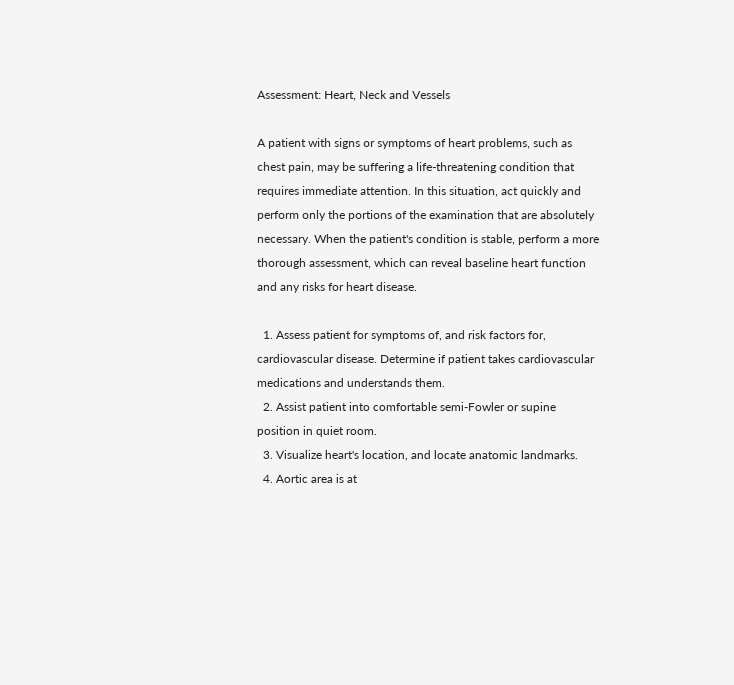Assessment: Heart, Neck and Vessels

A patient with signs or symptoms of heart problems, such as chest pain, may be suffering a life-threatening condition that requires immediate attention. In this situation, act quickly and perform only the portions of the examination that are absolutely necessary. When the patient's condition is stable, perform a more thorough assessment, which can reveal baseline heart function and any risks for heart disease.

  1. Assess patient for symptoms of, and risk factors for, cardiovascular disease. Determine if patient takes cardiovascular medications and understands them.
  2. Assist patient into comfortable semi-Fowler or supine position in quiet room.
  3. Visualize heart's location, and locate anatomic landmarks.
  4. Aortic area is at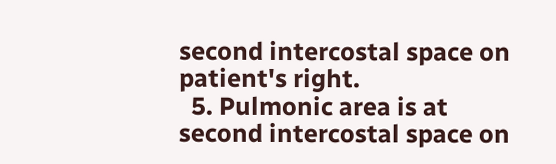second intercostal space on patient's right.
  5. Pulmonic area is at second intercostal space on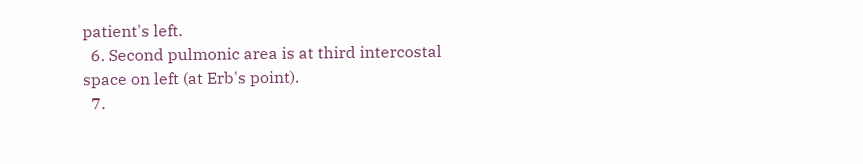patient's left.
  6. Second pulmonic area is at third intercostal space on left (at Erb's point).
  7.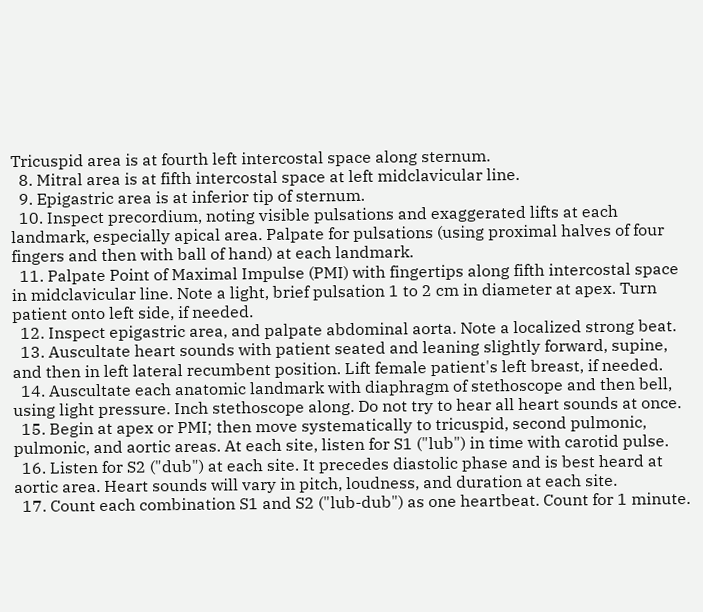Tricuspid area is at fourth left intercostal space along sternum.
  8. Mitral area is at fifth intercostal space at left midclavicular line.
  9. Epigastric area is at inferior tip of sternum.
  10. Inspect precordium, noting visible pulsations and exaggerated lifts at each landmark, especially apical area. Palpate for pulsations (using proximal halves of four fingers and then with ball of hand) at each landmark.
  11. Palpate Point of Maximal Impulse (PMI) with fingertips along fifth intercostal space in midclavicular line. Note a light, brief pulsation 1 to 2 cm in diameter at apex. Turn patient onto left side, if needed.
  12. Inspect epigastric area, and palpate abdominal aorta. Note a localized strong beat.
  13. Auscultate heart sounds with patient seated and leaning slightly forward, supine, and then in left lateral recumbent position. Lift female patient's left breast, if needed.
  14. Auscultate each anatomic landmark with diaphragm of stethoscope and then bell, using light pressure. Inch stethoscope along. Do not try to hear all heart sounds at once.
  15. Begin at apex or PMI; then move systematically to tricuspid, second pulmonic, pulmonic, and aortic areas. At each site, listen for S1 ("lub") in time with carotid pulse.
  16. Listen for S2 ("dub") at each site. It precedes diastolic phase and is best heard at aortic area. Heart sounds will vary in pitch, loudness, and duration at each site.
  17. Count each combination S1 and S2 ("lub-dub") as one heartbeat. Count for 1 minute.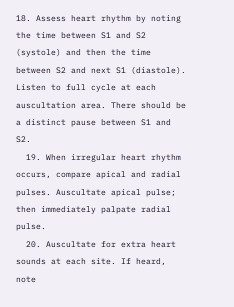18. Assess heart rhythm by noting the time between S1 and S2 (systole) and then the time between S2 and next S1 (diastole). Listen to full cycle at each auscultation area. There should be a distinct pause between S1 and S2.
  19. When irregular heart rhythm occurs, compare apical and radial pulses. Auscultate apical pulse; then immediately palpate radial pulse.
  20. Auscultate for extra heart sounds at each site. If heard, note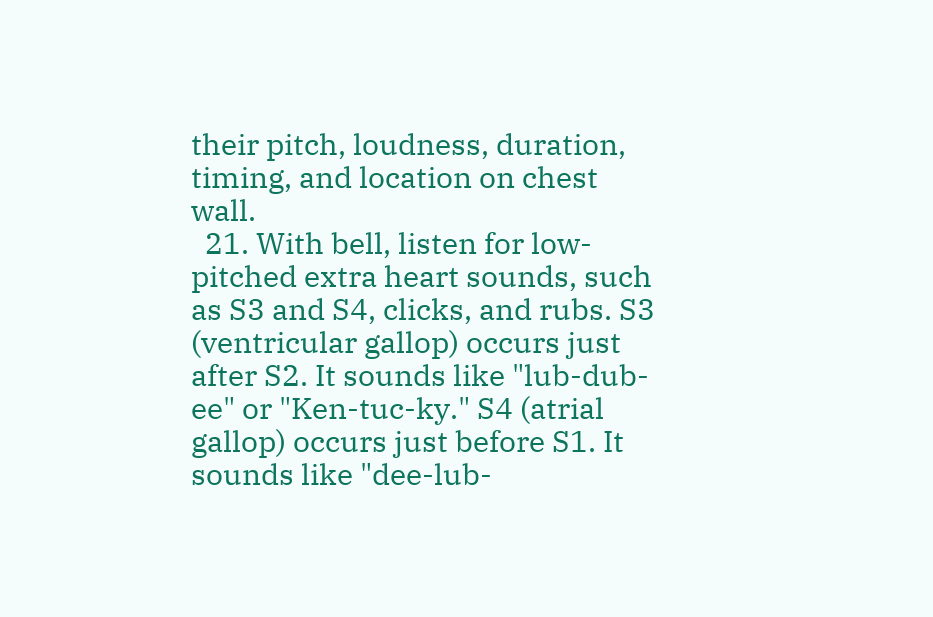their pitch, loudness, duration, timing, and location on chest wall.
  21. With bell, listen for low-pitched extra heart sounds, such as S3 and S4, clicks, and rubs. S3 (ventricular gallop) occurs just after S2. It sounds like "lub-dub-ee" or "Ken-tuc-ky." S4 (atrial gallop) occurs just before S1. It sounds like "dee-lub-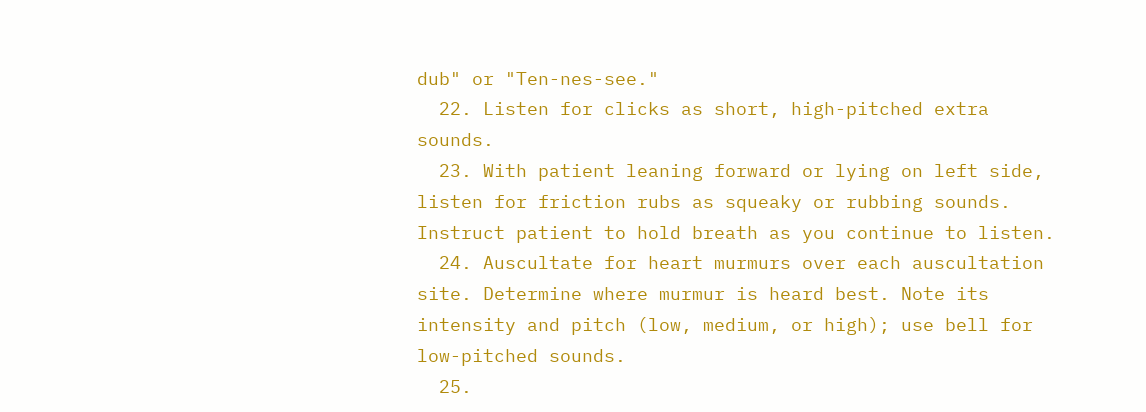dub" or "Ten-nes-see."
  22. Listen for clicks as short, high-pitched extra sounds.
  23. With patient leaning forward or lying on left side, listen for friction rubs as squeaky or rubbing sounds. Instruct patient to hold breath as you continue to listen.
  24. Auscultate for heart murmurs over each auscultation site. Determine where murmur is heard best. Note its intensity and pitch (low, medium, or high); use bell for low-pitched sounds.
  25.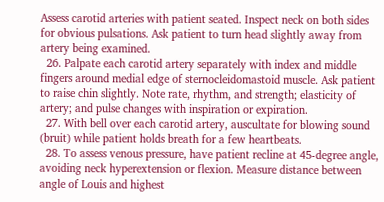Assess carotid arteries with patient seated. Inspect neck on both sides for obvious pulsations. Ask patient to turn head slightly away from artery being examined.
  26. Palpate each carotid artery separately with index and middle fingers around medial edge of sternocleidomastoid muscle. Ask patient to raise chin slightly. Note rate, rhythm, and strength; elasticity of artery; and pulse changes with inspiration or expiration.
  27. With bell over each carotid artery, auscultate for blowing sound (bruit) while patient holds breath for a few heartbeats.
  28. To assess venous pressure, have patient recline at 45-degree angle, avoiding neck hyperextension or flexion. Measure distance between angle of Louis and highest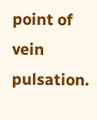point of vein pulsation.